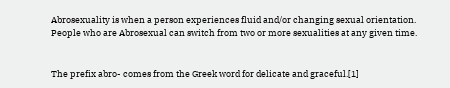Abrosexuality is when a person experiences fluid and/or changing sexual orientation. People who are Abrosexual can switch from two or more sexualities at any given time.


The prefix abro- comes from the Greek word for delicate and graceful.[1]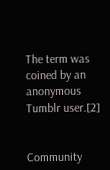The term was coined by an anonymous Tumblr user.[2]


Community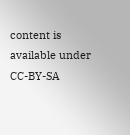content is available under CC-BY-SA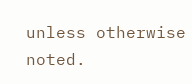unless otherwise noted.